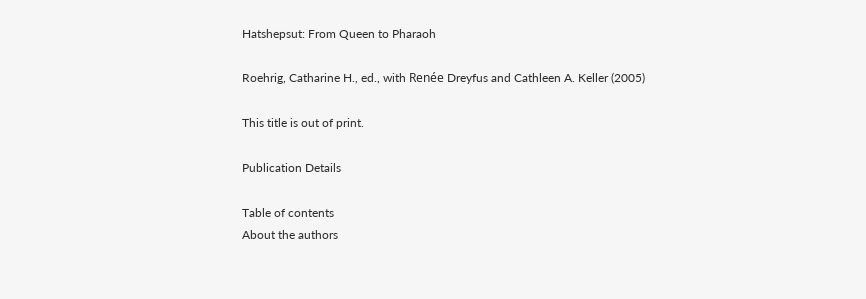Hatshepsut: From Queen to Pharaoh

Roehrig, Catharine H., ed., with Renée Dreyfus and Cathleen A. Keller (2005)

This title is out of print.

Publication Details

Table of contents
About the authors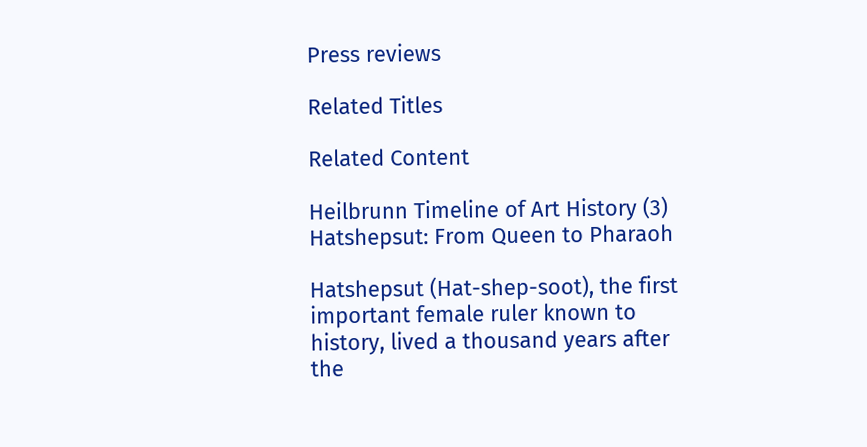Press reviews

Related Titles

Related Content

Heilbrunn Timeline of Art History (3)
Hatshepsut: From Queen to Pharaoh

Hatshepsut (Hat-shep-soot), the first important female ruler known to history, lived a thousand years after the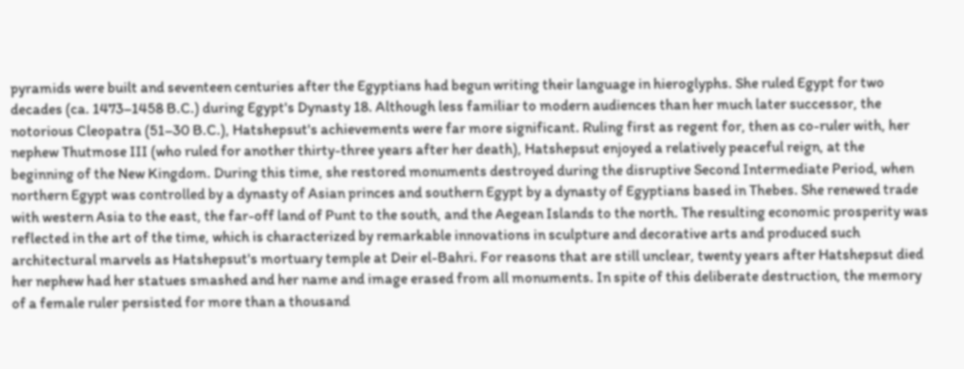pyramids were built and seventeen centuries after the Egyptians had begun writing their language in hieroglyphs. She ruled Egypt for two decades (ca. 1473–1458 B.C.) during Egypt's Dynasty 18. Although less familiar to modern audiences than her much later successor, the notorious Cleopatra (51–30 B.C.), Hatshepsut's achievements were far more significant. Ruling first as regent for, then as co-ruler with, her nephew Thutmose III (who ruled for another thirty-three years after her death), Hatshepsut enjoyed a relatively peaceful reign, at the beginning of the New Kingdom. During this time, she restored monuments destroyed during the disruptive Second Intermediate Period, when northern Egypt was controlled by a dynasty of Asian princes and southern Egypt by a dynasty of Egyptians based in Thebes. She renewed trade with western Asia to the east, the far-off land of Punt to the south, and the Aegean Islands to the north. The resulting economic prosperity was reflected in the art of the time, which is characterized by remarkable innovations in sculpture and decorative arts and produced such architectural marvels as Hatshepsut's mortuary temple at Deir el-Bahri. For reasons that are still unclear, twenty years after Hatshepsut died her nephew had her statues smashed and her name and image erased from all monuments. In spite of this deliberate destruction, the memory of a female ruler persisted for more than a thousand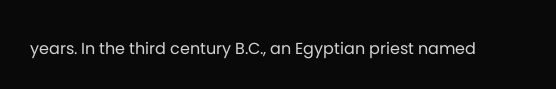years. In the third century B.C., an Egyptian priest named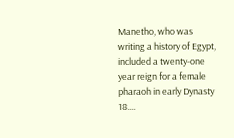Manetho, who was writing a history of Egypt, included a twenty-one year reign for a female pharaoh in early Dynasty 18....